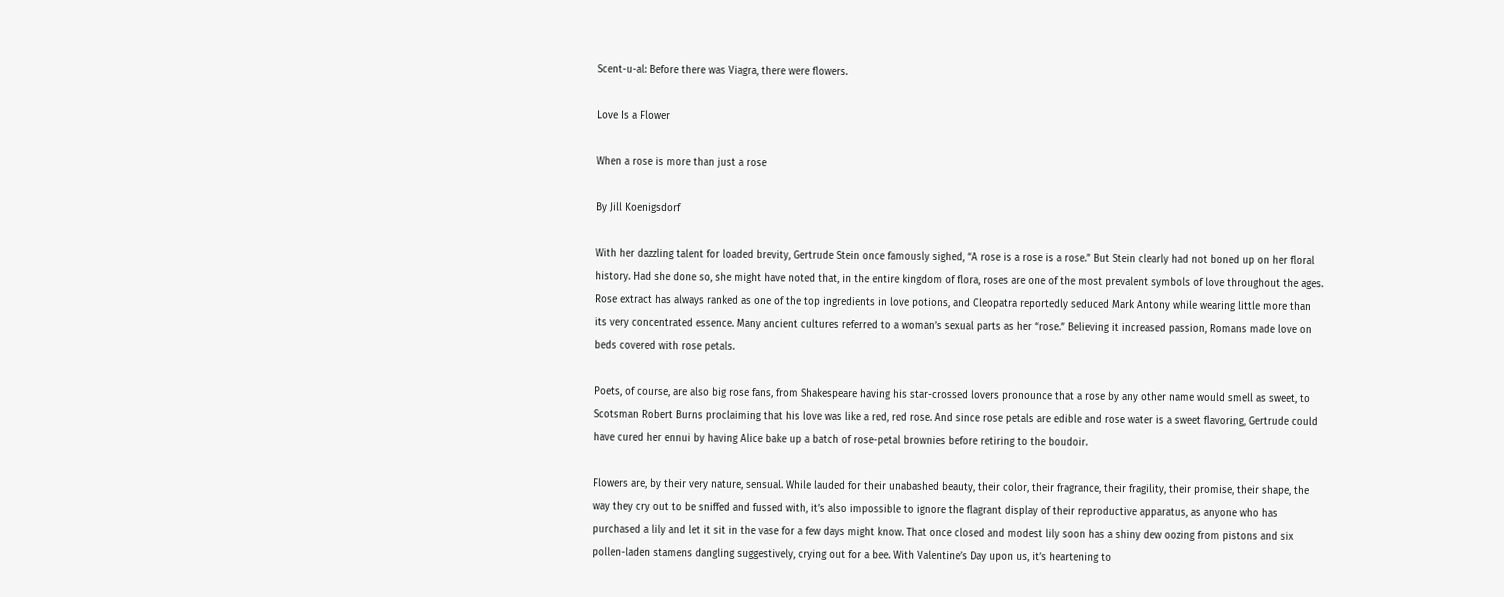Scent-u-al: Before there was Viagra, there were flowers.

Love Is a Flower

When a rose is more than just a rose

By Jill Koenigsdorf

With her dazzling talent for loaded brevity, Gertrude Stein once famously sighed, “A rose is a rose is a rose.” But Stein clearly had not boned up on her floral history. Had she done so, she might have noted that, in the entire kingdom of flora, roses are one of the most prevalent symbols of love throughout the ages. Rose extract has always ranked as one of the top ingredients in love potions, and Cleopatra reportedly seduced Mark Antony while wearing little more than its very concentrated essence. Many ancient cultures referred to a woman’s sexual parts as her “rose.” Believing it increased passion, Romans made love on beds covered with rose petals.

Poets, of course, are also big rose fans, from Shakespeare having his star-crossed lovers pronounce that a rose by any other name would smell as sweet, to Scotsman Robert Burns proclaiming that his love was like a red, red rose. And since rose petals are edible and rose water is a sweet flavoring, Gertrude could have cured her ennui by having Alice bake up a batch of rose-petal brownies before retiring to the boudoir.

Flowers are, by their very nature, sensual. While lauded for their unabashed beauty, their color, their fragrance, their fragility, their promise, their shape, the way they cry out to be sniffed and fussed with, it’s also impossible to ignore the flagrant display of their reproductive apparatus, as anyone who has purchased a lily and let it sit in the vase for a few days might know. That once closed and modest lily soon has a shiny dew oozing from pistons and six pollen-laden stamens dangling suggestively, crying out for a bee. With Valentine’s Day upon us, it’s heartening to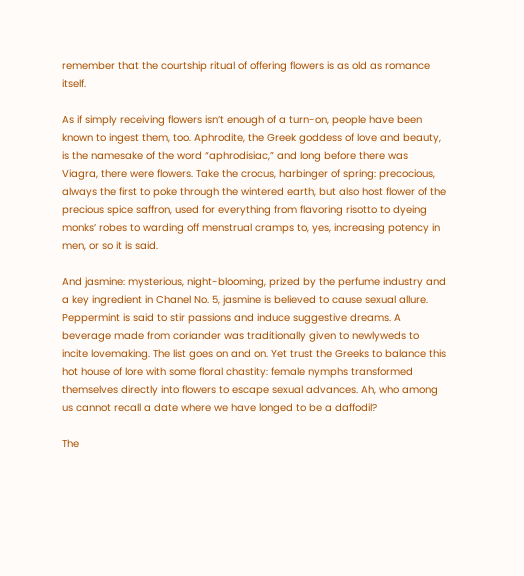remember that the courtship ritual of offering flowers is as old as romance itself.

As if simply receiving flowers isn’t enough of a turn-on, people have been known to ingest them, too. Aphrodite, the Greek goddess of love and beauty, is the namesake of the word “aphrodisiac,” and long before there was Viagra, there were flowers. Take the crocus, harbinger of spring: precocious, always the first to poke through the wintered earth, but also host flower of the precious spice saffron, used for everything from flavoring risotto to dyeing monks’ robes to warding off menstrual cramps to, yes, increasing potency in men, or so it is said.

And jasmine: mysterious, night-blooming, prized by the perfume industry and a key ingredient in Chanel No. 5, jasmine is believed to cause sexual allure. Peppermint is said to stir passions and induce suggestive dreams. A beverage made from coriander was traditionally given to newlyweds to incite lovemaking. The list goes on and on. Yet trust the Greeks to balance this hot house of lore with some floral chastity: female nymphs transformed themselves directly into flowers to escape sexual advances. Ah, who among us cannot recall a date where we have longed to be a daffodil?

The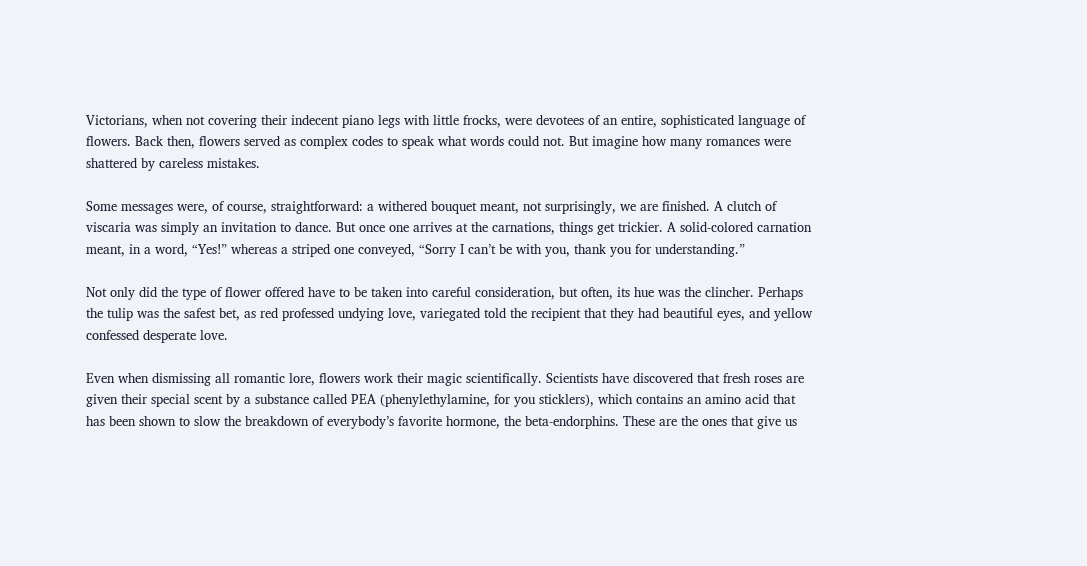Victorians, when not covering their indecent piano legs with little frocks, were devotees of an entire, sophisticated language of flowers. Back then, flowers served as complex codes to speak what words could not. But imagine how many romances were shattered by careless mistakes.

Some messages were, of course, straightforward: a withered bouquet meant, not surprisingly, we are finished. A clutch of viscaria was simply an invitation to dance. But once one arrives at the carnations, things get trickier. A solid-colored carnation meant, in a word, “Yes!” whereas a striped one conveyed, “Sorry I can’t be with you, thank you for understanding.”

Not only did the type of flower offered have to be taken into careful consideration, but often, its hue was the clincher. Perhaps the tulip was the safest bet, as red professed undying love, variegated told the recipient that they had beautiful eyes, and yellow confessed desperate love.

Even when dismissing all romantic lore, flowers work their magic scientifically. Scientists have discovered that fresh roses are given their special scent by a substance called PEA (phenylethylamine, for you sticklers), which contains an amino acid that has been shown to slow the breakdown of everybody’s favorite hormone, the beta-endorphins. These are the ones that give us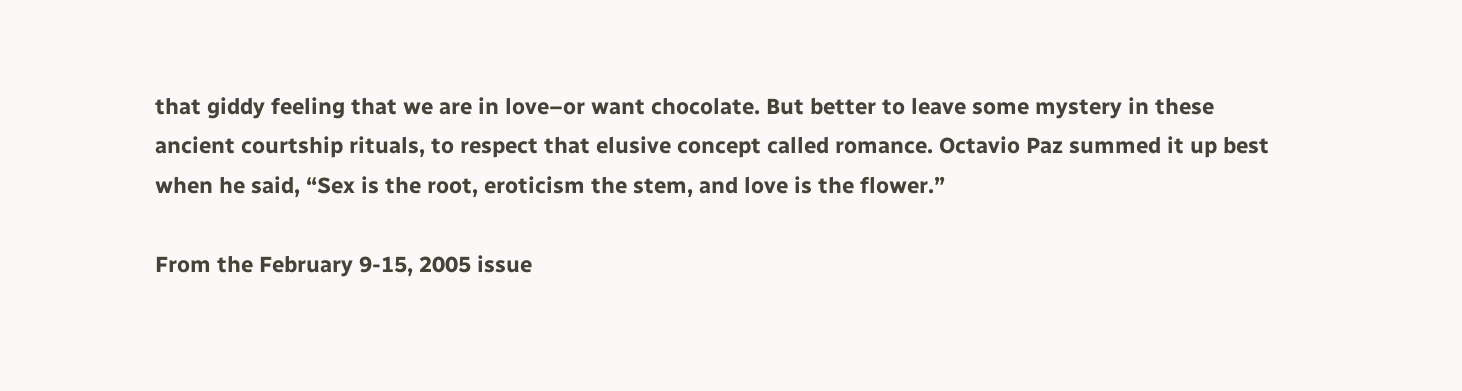that giddy feeling that we are in love–or want chocolate. But better to leave some mystery in these ancient courtship rituals, to respect that elusive concept called romance. Octavio Paz summed it up best when he said, “Sex is the root, eroticism the stem, and love is the flower.”

From the February 9-15, 2005 issue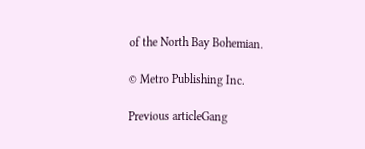of the North Bay Bohemian.

© Metro Publishing Inc.

Previous articleGang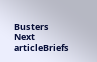Busters
Next articleBriefs